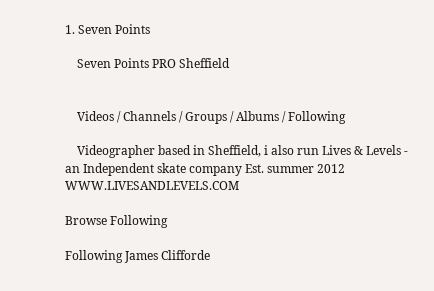1. Seven Points

    Seven Points PRO Sheffield


    Videos / Channels / Groups / Albums / Following

    Videographer based in Sheffield, i also run Lives & Levels - an Independent skate company Est. summer 2012 WWW.LIVESANDLEVELS.COM

Browse Following

Following James Clifforde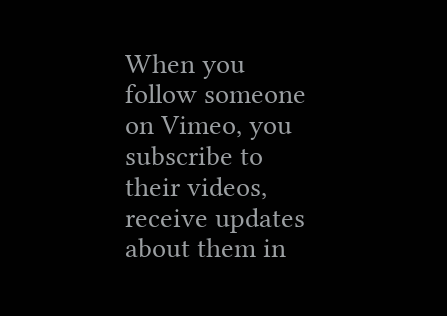When you follow someone on Vimeo, you subscribe to their videos, receive updates about them in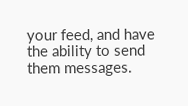your feed, and have the ability to send them messages.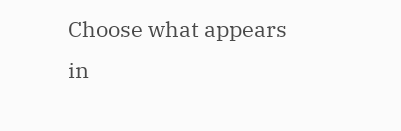Choose what appears in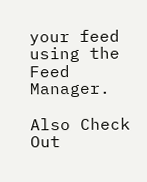your feed using the Feed Manager.

Also Check Out